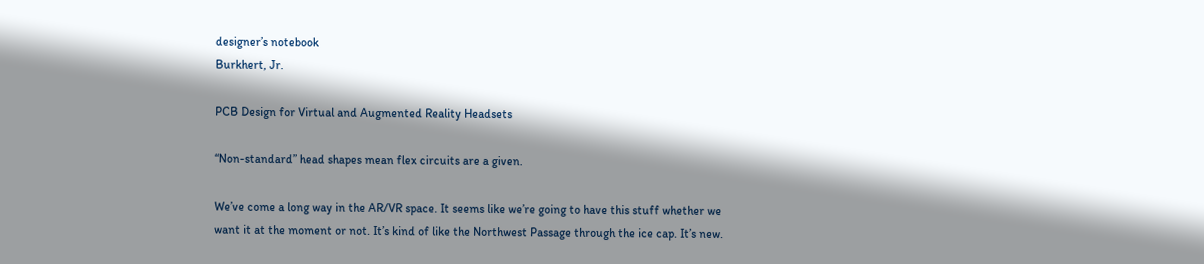designer’s notebook
Burkhert, Jr.

PCB Design for Virtual and Augmented Reality Headsets

“Non-standard” head shapes mean flex circuits are a given.

We’ve come a long way in the AR/VR space. It seems like we’re going to have this stuff whether we want it at the moment or not. It’s kind of like the Northwest Passage through the ice cap. It’s new.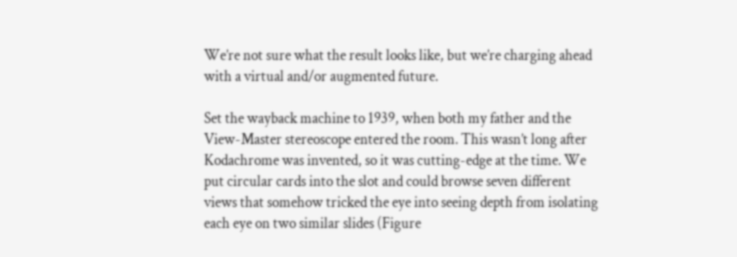We’re not sure what the result looks like, but we’re charging ahead with a virtual and/or augmented future.

Set the wayback machine to 1939, when both my father and the View-Master stereoscope entered the room. This wasn’t long after Kodachrome was invented, so it was cutting-edge at the time. We put circular cards into the slot and could browse seven different views that somehow tricked the eye into seeing depth from isolating each eye on two similar slides (Figure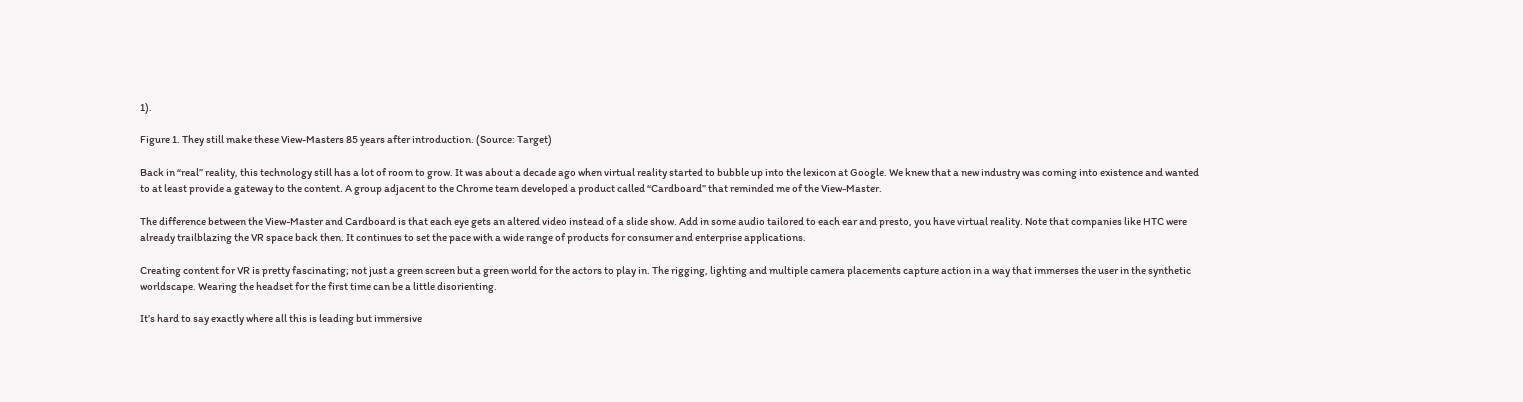1).

Figure 1. They still make these View-Masters 85 years after introduction. (Source: Target)

Back in “real” reality, this technology still has a lot of room to grow. It was about a decade ago when virtual reality started to bubble up into the lexicon at Google. We knew that a new industry was coming into existence and wanted to at least provide a gateway to the content. A group adjacent to the Chrome team developed a product called “Cardboard” that reminded me of the View-Master.

The difference between the View-Master and Cardboard is that each eye gets an altered video instead of a slide show. Add in some audio tailored to each ear and presto, you have virtual reality. Note that companies like HTC were already trailblazing the VR space back then. It continues to set the pace with a wide range of products for consumer and enterprise applications.

Creating content for VR is pretty fascinating; not just a green screen but a green world for the actors to play in. The rigging, lighting and multiple camera placements capture action in a way that immerses the user in the synthetic worldscape. Wearing the headset for the first time can be a little disorienting.

It’s hard to say exactly where all this is leading but immersive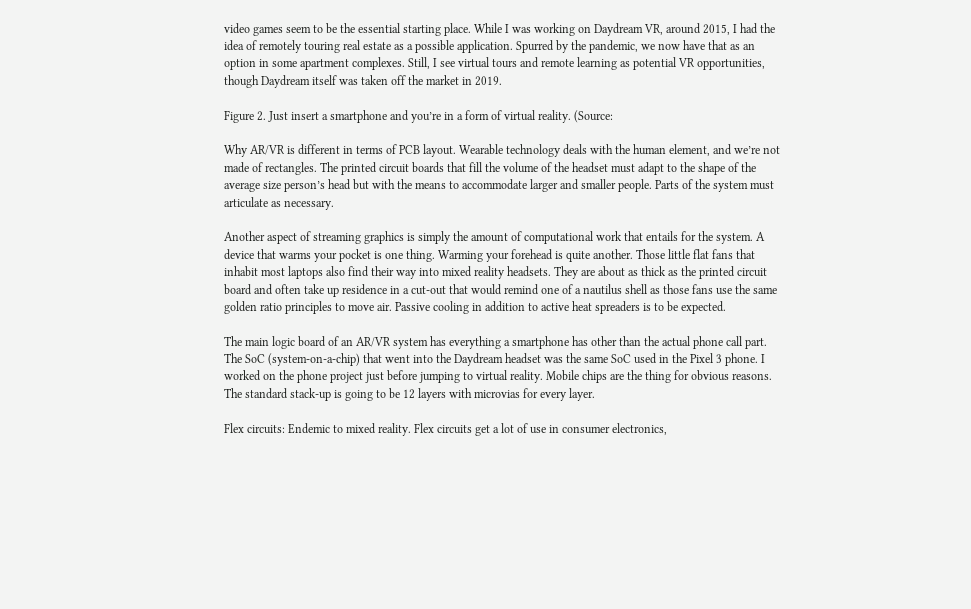video games seem to be the essential starting place. While I was working on Daydream VR, around 2015, I had the idea of remotely touring real estate as a possible application. Spurred by the pandemic, we now have that as an option in some apartment complexes. Still, I see virtual tours and remote learning as potential VR opportunities, though Daydream itself was taken off the market in 2019.

Figure 2. Just insert a smartphone and you’re in a form of virtual reality. (Source:

Why AR/VR is different in terms of PCB layout. Wearable technology deals with the human element, and we’re not made of rectangles. The printed circuit boards that fill the volume of the headset must adapt to the shape of the average size person’s head but with the means to accommodate larger and smaller people. Parts of the system must articulate as necessary.

Another aspect of streaming graphics is simply the amount of computational work that entails for the system. A device that warms your pocket is one thing. Warming your forehead is quite another. Those little flat fans that inhabit most laptops also find their way into mixed reality headsets. They are about as thick as the printed circuit board and often take up residence in a cut-out that would remind one of a nautilus shell as those fans use the same golden ratio principles to move air. Passive cooling in addition to active heat spreaders is to be expected.

The main logic board of an AR/VR system has everything a smartphone has other than the actual phone call part. The SoC (system-on-a-chip) that went into the Daydream headset was the same SoC used in the Pixel 3 phone. I worked on the phone project just before jumping to virtual reality. Mobile chips are the thing for obvious reasons. The standard stack-up is going to be 12 layers with microvias for every layer.

Flex circuits: Endemic to mixed reality. Flex circuits get a lot of use in consumer electronics,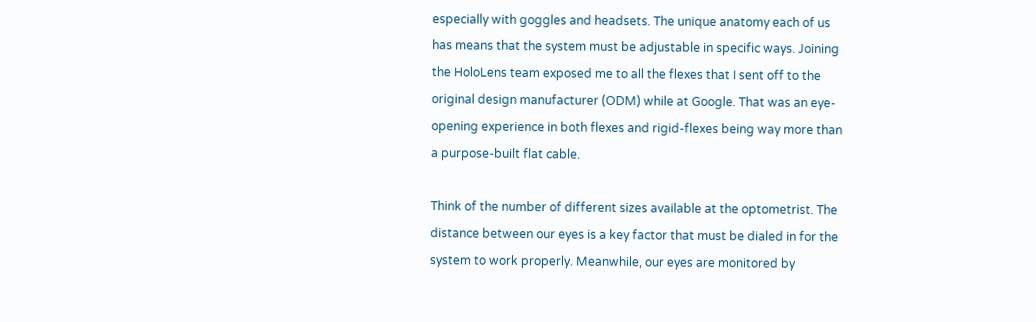especially with goggles and headsets. The unique anatomy each of us has means that the system must be adjustable in specific ways. Joining the HoloLens team exposed me to all the flexes that I sent off to the original design manufacturer (ODM) while at Google. That was an eye-opening experience in both flexes and rigid-flexes being way more than a purpose-built flat cable.

Think of the number of different sizes available at the optometrist. The distance between our eyes is a key factor that must be dialed in for the system to work properly. Meanwhile, our eyes are monitored by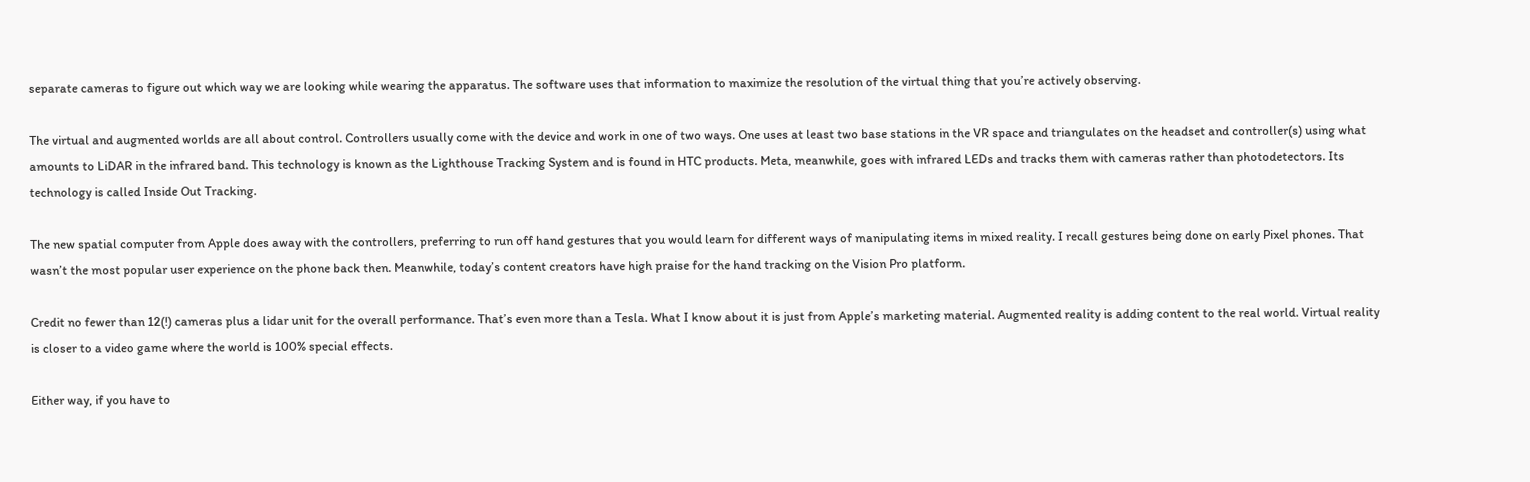separate cameras to figure out which way we are looking while wearing the apparatus. The software uses that information to maximize the resolution of the virtual thing that you’re actively observing.

The virtual and augmented worlds are all about control. Controllers usually come with the device and work in one of two ways. One uses at least two base stations in the VR space and triangulates on the headset and controller(s) using what amounts to LiDAR in the infrared band. This technology is known as the Lighthouse Tracking System and is found in HTC products. Meta, meanwhile, goes with infrared LEDs and tracks them with cameras rather than photodetectors. Its technology is called Inside Out Tracking.

The new spatial computer from Apple does away with the controllers, preferring to run off hand gestures that you would learn for different ways of manipulating items in mixed reality. I recall gestures being done on early Pixel phones. That wasn’t the most popular user experience on the phone back then. Meanwhile, today’s content creators have high praise for the hand tracking on the Vision Pro platform.

Credit no fewer than 12(!) cameras plus a lidar unit for the overall performance. That’s even more than a Tesla. What I know about it is just from Apple’s marketing material. Augmented reality is adding content to the real world. Virtual reality is closer to a video game where the world is 100% special effects.

Either way, if you have to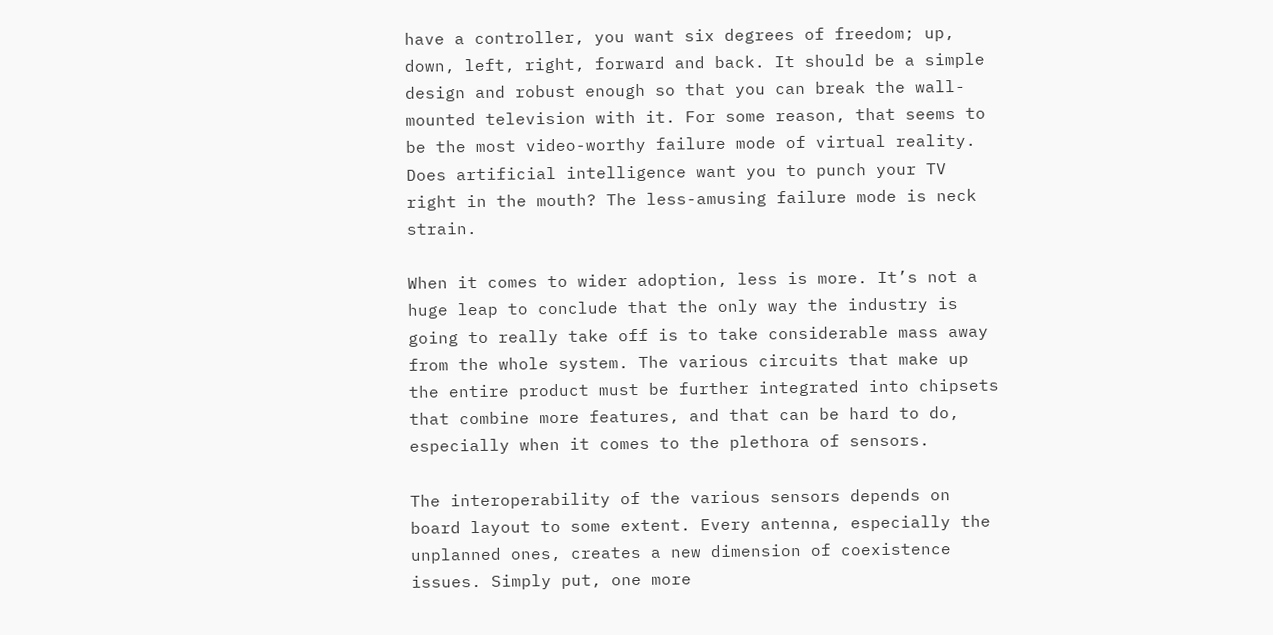have a controller, you want six degrees of freedom; up, down, left, right, forward and back. It should be a simple design and robust enough so that you can break the wall-mounted television with it. For some reason, that seems to be the most video-worthy failure mode of virtual reality. Does artificial intelligence want you to punch your TV right in the mouth? The less-amusing failure mode is neck strain.

When it comes to wider adoption, less is more. It’s not a huge leap to conclude that the only way the industry is going to really take off is to take considerable mass away from the whole system. The various circuits that make up the entire product must be further integrated into chipsets that combine more features, and that can be hard to do, especially when it comes to the plethora of sensors.

The interoperability of the various sensors depends on board layout to some extent. Every antenna, especially the unplanned ones, creates a new dimension of coexistence issues. Simply put, one more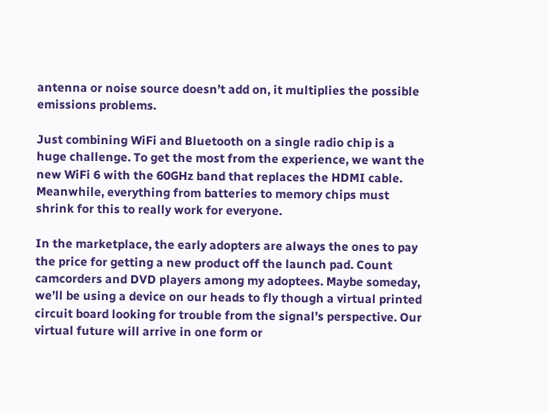antenna or noise source doesn’t add on, it multiplies the possible emissions problems.

Just combining WiFi and Bluetooth on a single radio chip is a huge challenge. To get the most from the experience, we want the new WiFi 6 with the 60GHz band that replaces the HDMI cable. Meanwhile, everything from batteries to memory chips must shrink for this to really work for everyone.

In the marketplace, the early adopters are always the ones to pay the price for getting a new product off the launch pad. Count camcorders and DVD players among my adoptees. Maybe someday, we’ll be using a device on our heads to fly though a virtual printed circuit board looking for trouble from the signal’s perspective. Our virtual future will arrive in one form or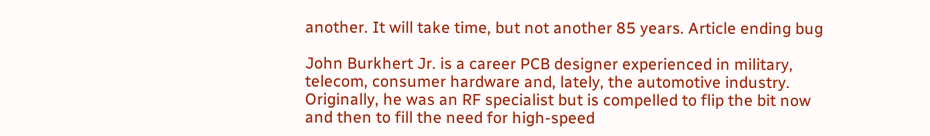another. It will take time, but not another 85 years. Article ending bug

John Burkhert Jr. is a career PCB designer experienced in military, telecom, consumer hardware and, lately, the automotive industry. Originally, he was an RF specialist but is compelled to flip the bit now and then to fill the need for high-speed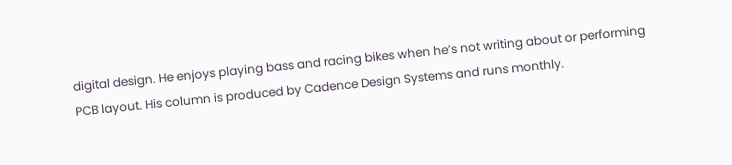digital design. He enjoys playing bass and racing bikes when he’s not writing about or performing PCB layout. His column is produced by Cadence Design Systems and runs monthly.